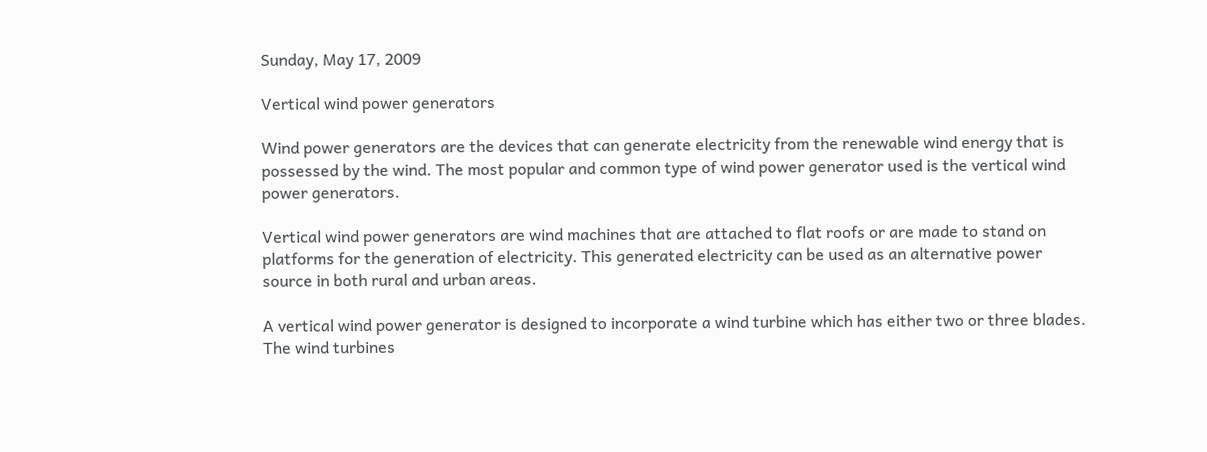Sunday, May 17, 2009

Vertical wind power generators

Wind power generators are the devices that can generate electricity from the renewable wind energy that is possessed by the wind. The most popular and common type of wind power generator used is the vertical wind power generators.

Vertical wind power generators are wind machines that are attached to flat roofs or are made to stand on platforms for the generation of electricity. This generated electricity can be used as an alternative power source in both rural and urban areas.

A vertical wind power generator is designed to incorporate a wind turbine which has either two or three blades. The wind turbines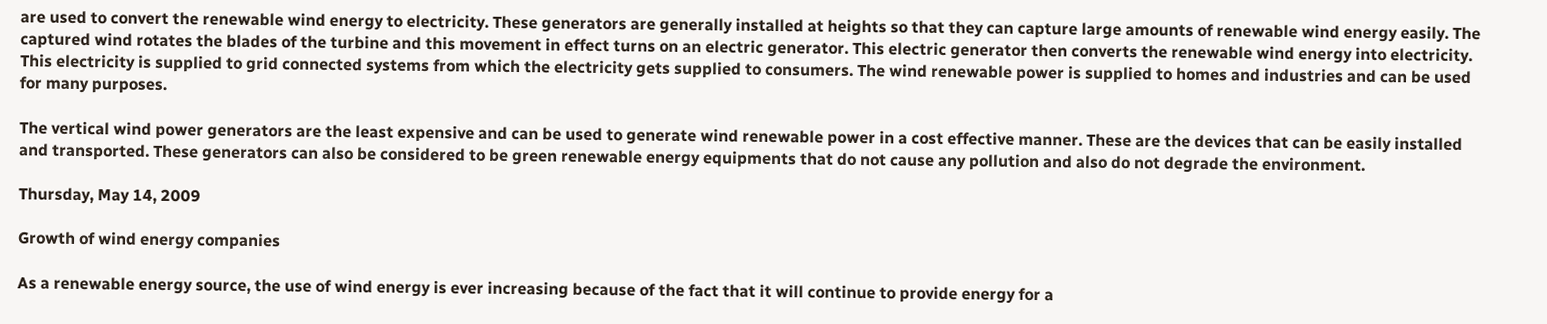are used to convert the renewable wind energy to electricity. These generators are generally installed at heights so that they can capture large amounts of renewable wind energy easily. The captured wind rotates the blades of the turbine and this movement in effect turns on an electric generator. This electric generator then converts the renewable wind energy into electricity. This electricity is supplied to grid connected systems from which the electricity gets supplied to consumers. The wind renewable power is supplied to homes and industries and can be used for many purposes.

The vertical wind power generators are the least expensive and can be used to generate wind renewable power in a cost effective manner. These are the devices that can be easily installed and transported. These generators can also be considered to be green renewable energy equipments that do not cause any pollution and also do not degrade the environment.

Thursday, May 14, 2009

Growth of wind energy companies

As a renewable energy source, the use of wind energy is ever increasing because of the fact that it will continue to provide energy for a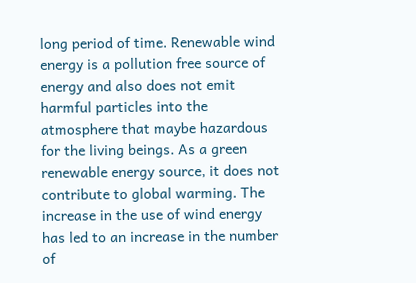long period of time. Renewable wind energy is a pollution free source of energy and also does not emit harmful particles into the atmosphere that maybe hazardous for the living beings. As a green renewable energy source, it does not contribute to global warming. The increase in the use of wind energy has led to an increase in the number of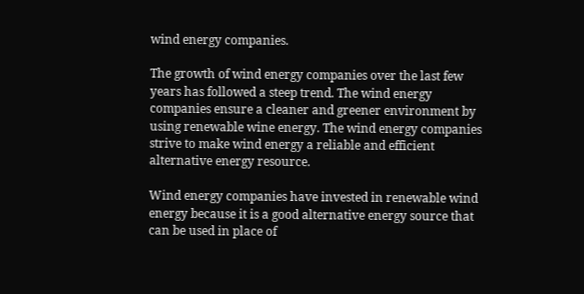wind energy companies.

The growth of wind energy companies over the last few years has followed a steep trend. The wind energy companies ensure a cleaner and greener environment by using renewable wine energy. The wind energy companies strive to make wind energy a reliable and efficient alternative energy resource.

Wind energy companies have invested in renewable wind energy because it is a good alternative energy source that can be used in place of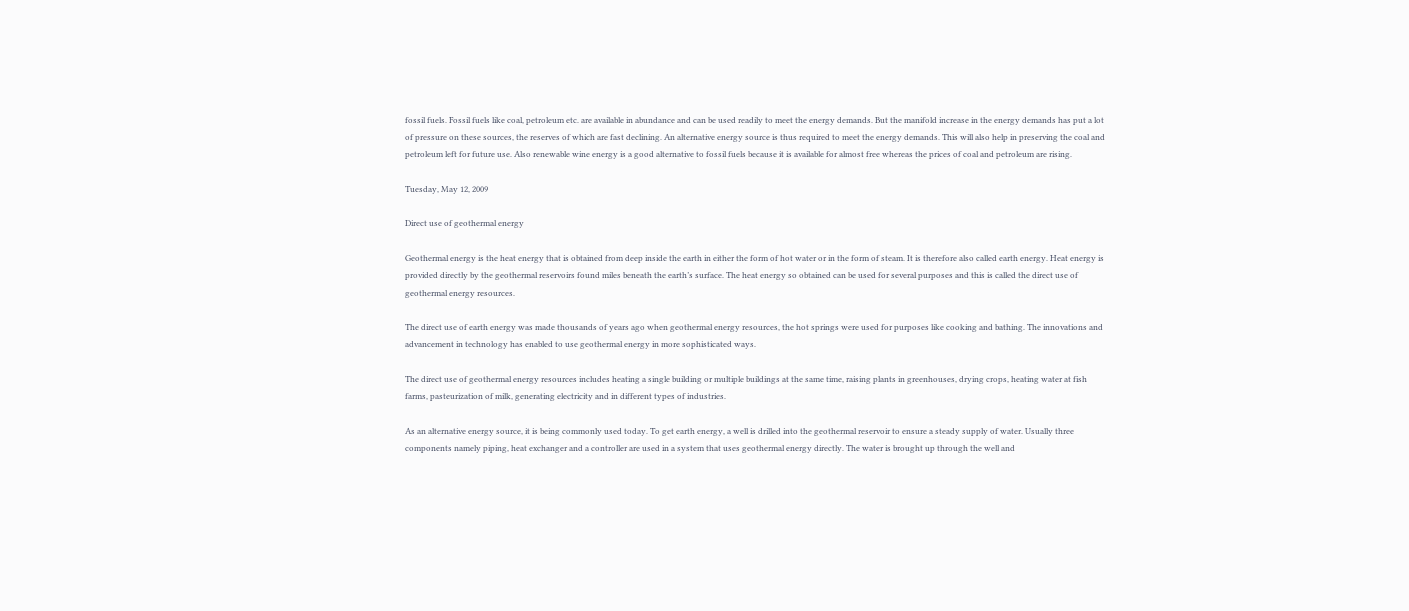fossil fuels. Fossil fuels like coal, petroleum etc. are available in abundance and can be used readily to meet the energy demands. But the manifold increase in the energy demands has put a lot of pressure on these sources, the reserves of which are fast declining. An alternative energy source is thus required to meet the energy demands. This will also help in preserving the coal and petroleum left for future use. Also renewable wine energy is a good alternative to fossil fuels because it is available for almost free whereas the prices of coal and petroleum are rising.

Tuesday, May 12, 2009

Direct use of geothermal energy

Geothermal energy is the heat energy that is obtained from deep inside the earth in either the form of hot water or in the form of steam. It is therefore also called earth energy. Heat energy is provided directly by the geothermal reservoirs found miles beneath the earth’s surface. The heat energy so obtained can be used for several purposes and this is called the direct use of geothermal energy resources.

The direct use of earth energy was made thousands of years ago when geothermal energy resources, the hot springs were used for purposes like cooking and bathing. The innovations and advancement in technology has enabled to use geothermal energy in more sophisticated ways.

The direct use of geothermal energy resources includes heating a single building or multiple buildings at the same time, raising plants in greenhouses, drying crops, heating water at fish farms, pasteurization of milk, generating electricity and in different types of industries.

As an alternative energy source, it is being commonly used today. To get earth energy, a well is drilled into the geothermal reservoir to ensure a steady supply of water. Usually three components namely piping, heat exchanger and a controller are used in a system that uses geothermal energy directly. The water is brought up through the well and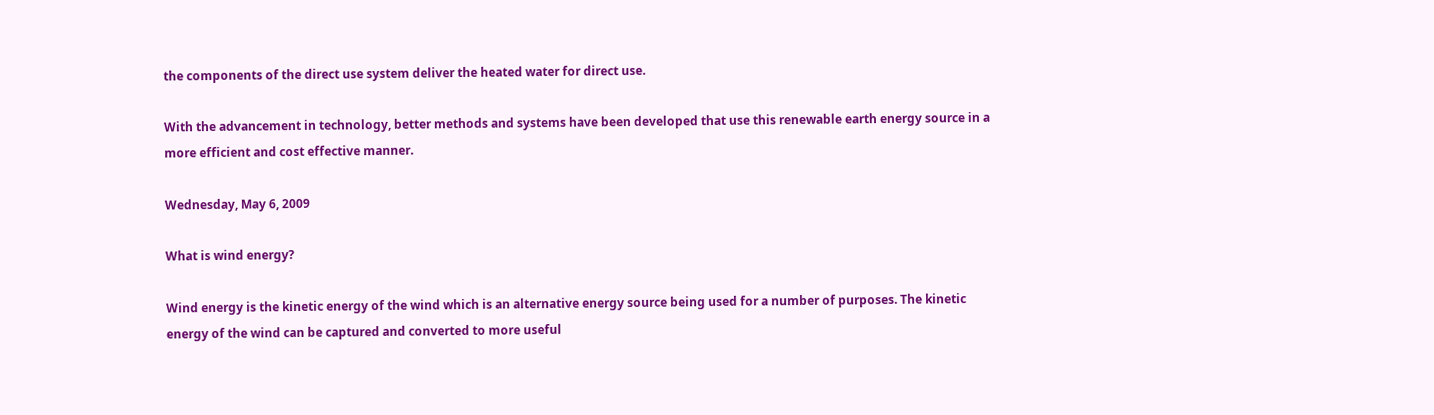the components of the direct use system deliver the heated water for direct use.

With the advancement in technology, better methods and systems have been developed that use this renewable earth energy source in a more efficient and cost effective manner.

Wednesday, May 6, 2009

What is wind energy?

Wind energy is the kinetic energy of the wind which is an alternative energy source being used for a number of purposes. The kinetic energy of the wind can be captured and converted to more useful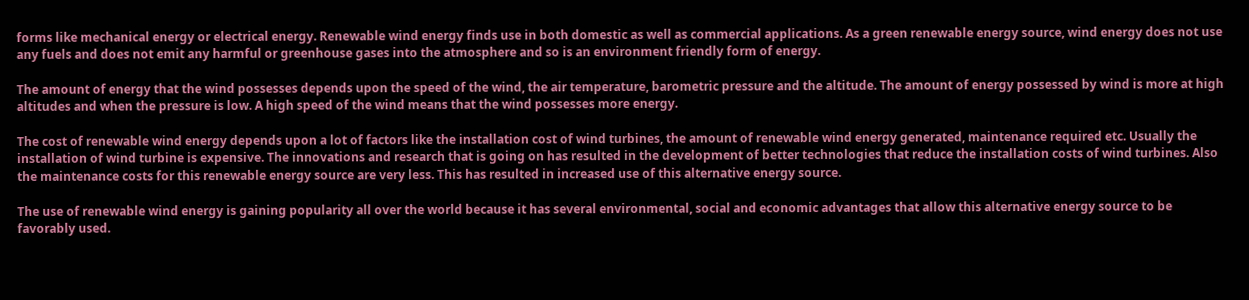forms like mechanical energy or electrical energy. Renewable wind energy finds use in both domestic as well as commercial applications. As a green renewable energy source, wind energy does not use any fuels and does not emit any harmful or greenhouse gases into the atmosphere and so is an environment friendly form of energy.

The amount of energy that the wind possesses depends upon the speed of the wind, the air temperature, barometric pressure and the altitude. The amount of energy possessed by wind is more at high altitudes and when the pressure is low. A high speed of the wind means that the wind possesses more energy.

The cost of renewable wind energy depends upon a lot of factors like the installation cost of wind turbines, the amount of renewable wind energy generated, maintenance required etc. Usually the installation of wind turbine is expensive. The innovations and research that is going on has resulted in the development of better technologies that reduce the installation costs of wind turbines. Also the maintenance costs for this renewable energy source are very less. This has resulted in increased use of this alternative energy source.

The use of renewable wind energy is gaining popularity all over the world because it has several environmental, social and economic advantages that allow this alternative energy source to be favorably used.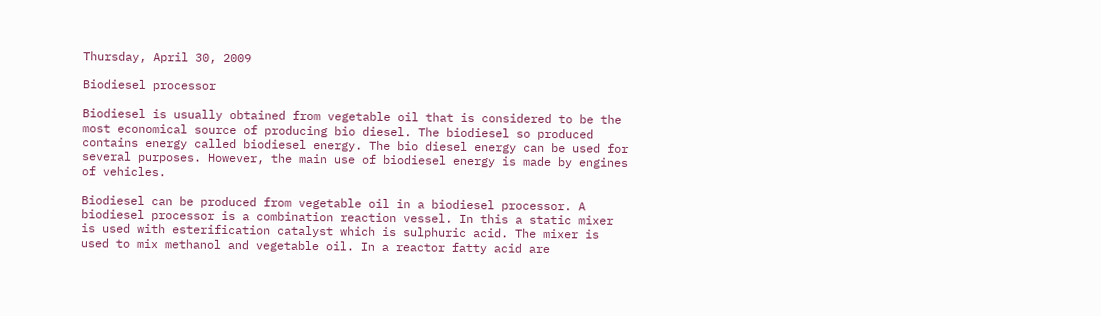Thursday, April 30, 2009

Biodiesel processor

Biodiesel is usually obtained from vegetable oil that is considered to be the most economical source of producing bio diesel. The biodiesel so produced contains energy called biodiesel energy. The bio diesel energy can be used for several purposes. However, the main use of biodiesel energy is made by engines of vehicles.

Biodiesel can be produced from vegetable oil in a biodiesel processor. A biodiesel processor is a combination reaction vessel. In this a static mixer is used with esterification catalyst which is sulphuric acid. The mixer is used to mix methanol and vegetable oil. In a reactor fatty acid are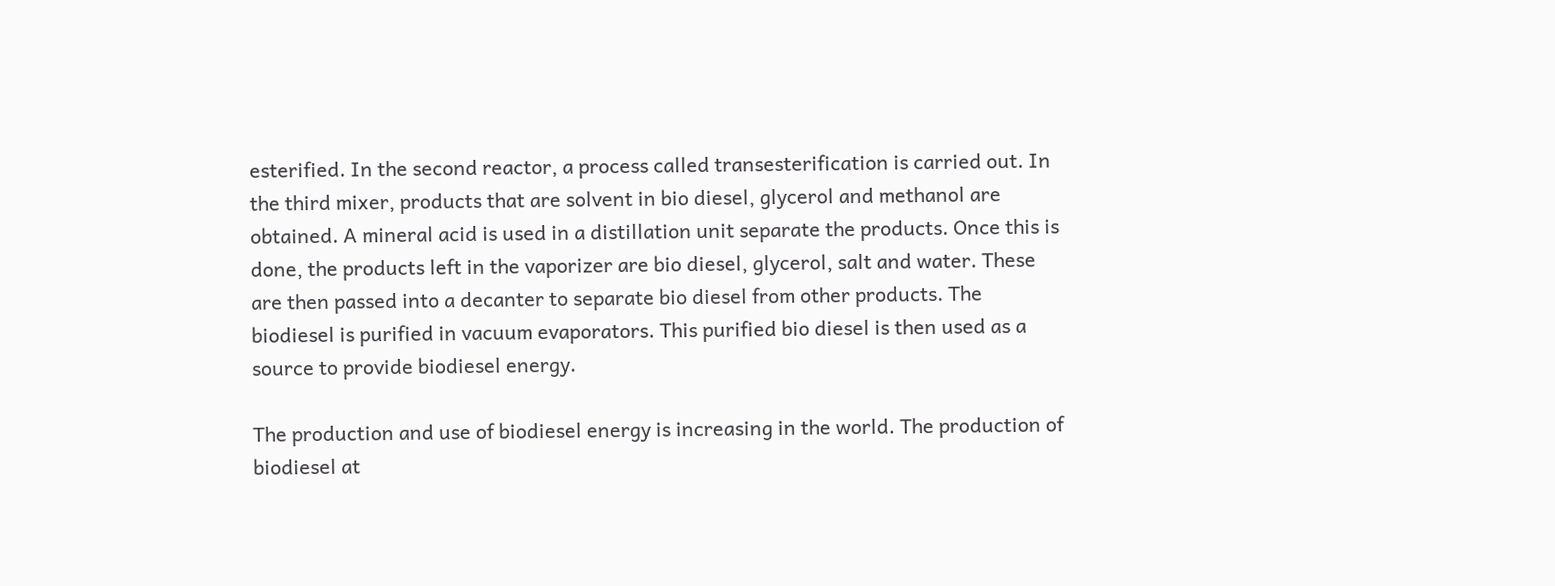esterified. In the second reactor, a process called transesterification is carried out. In the third mixer, products that are solvent in bio diesel, glycerol and methanol are obtained. A mineral acid is used in a distillation unit separate the products. Once this is done, the products left in the vaporizer are bio diesel, glycerol, salt and water. These are then passed into a decanter to separate bio diesel from other products. The biodiesel is purified in vacuum evaporators. This purified bio diesel is then used as a source to provide biodiesel energy.

The production and use of biodiesel energy is increasing in the world. The production of biodiesel at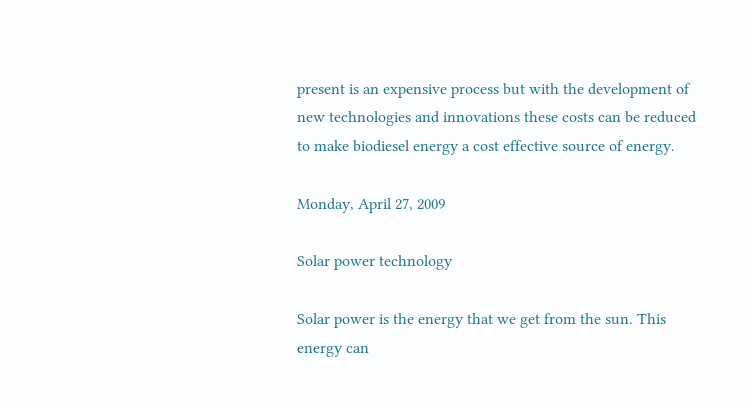present is an expensive process but with the development of new technologies and innovations these costs can be reduced to make biodiesel energy a cost effective source of energy.

Monday, April 27, 2009

Solar power technology

Solar power is the energy that we get from the sun. This energy can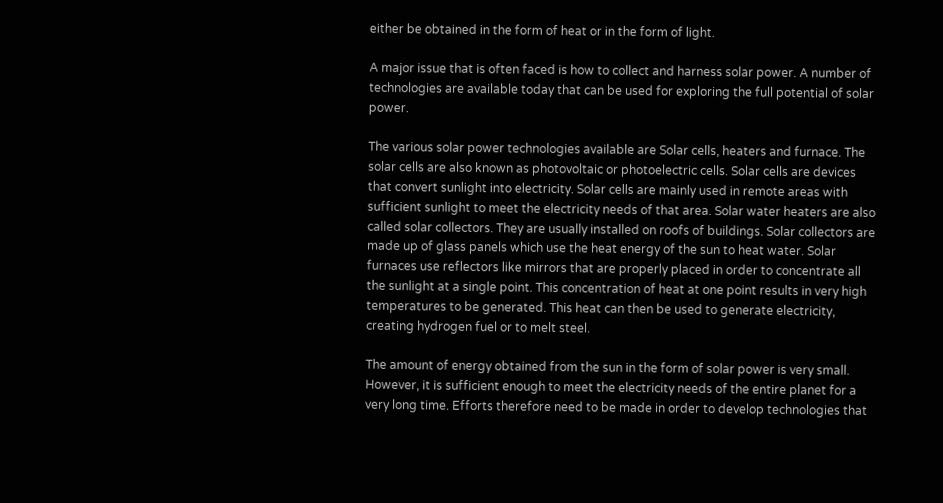either be obtained in the form of heat or in the form of light.

A major issue that is often faced is how to collect and harness solar power. A number of technologies are available today that can be used for exploring the full potential of solar power.

The various solar power technologies available are Solar cells, heaters and furnace. The solar cells are also known as photovoltaic or photoelectric cells. Solar cells are devices that convert sunlight into electricity. Solar cells are mainly used in remote areas with sufficient sunlight to meet the electricity needs of that area. Solar water heaters are also called solar collectors. They are usually installed on roofs of buildings. Solar collectors are made up of glass panels which use the heat energy of the sun to heat water. Solar furnaces use reflectors like mirrors that are properly placed in order to concentrate all the sunlight at a single point. This concentration of heat at one point results in very high temperatures to be generated. This heat can then be used to generate electricity, creating hydrogen fuel or to melt steel.

The amount of energy obtained from the sun in the form of solar power is very small. However, it is sufficient enough to meet the electricity needs of the entire planet for a very long time. Efforts therefore need to be made in order to develop technologies that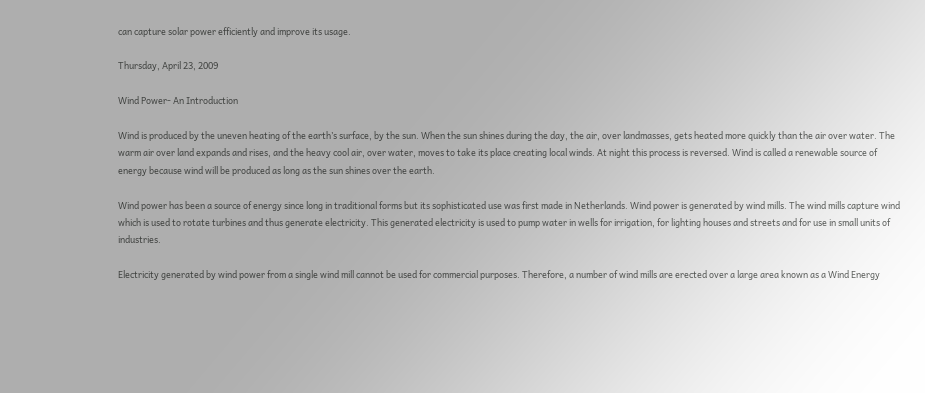can capture solar power efficiently and improve its usage.

Thursday, April 23, 2009

Wind Power- An Introduction

Wind is produced by the uneven heating of the earth’s surface, by the sun. When the sun shines during the day, the air, over landmasses, gets heated more quickly than the air over water. The warm air over land expands and rises, and the heavy cool air, over water, moves to take its place creating local winds. At night this process is reversed. Wind is called a renewable source of energy because wind will be produced as long as the sun shines over the earth.

Wind power has been a source of energy since long in traditional forms but its sophisticated use was first made in Netherlands. Wind power is generated by wind mills. The wind mills capture wind which is used to rotate turbines and thus generate electricity. This generated electricity is used to pump water in wells for irrigation, for lighting houses and streets and for use in small units of industries.

Electricity generated by wind power from a single wind mill cannot be used for commercial purposes. Therefore, a number of wind mills are erected over a large area known as a Wind Energy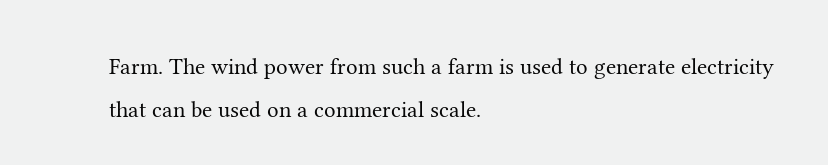Farm. The wind power from such a farm is used to generate electricity that can be used on a commercial scale.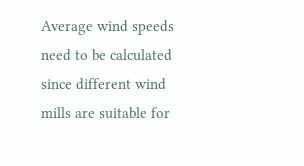Average wind speeds need to be calculated since different wind mills are suitable for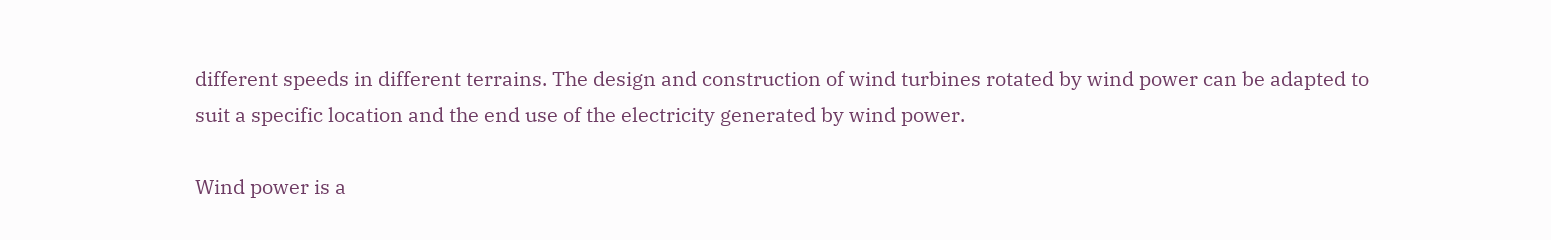different speeds in different terrains. The design and construction of wind turbines rotated by wind power can be adapted to suit a specific location and the end use of the electricity generated by wind power.

Wind power is a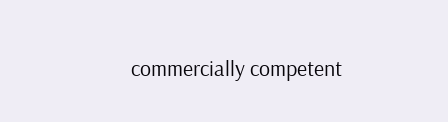commercially competent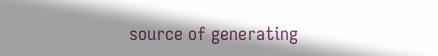source of generating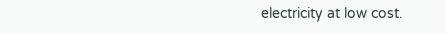electricity at low cost.